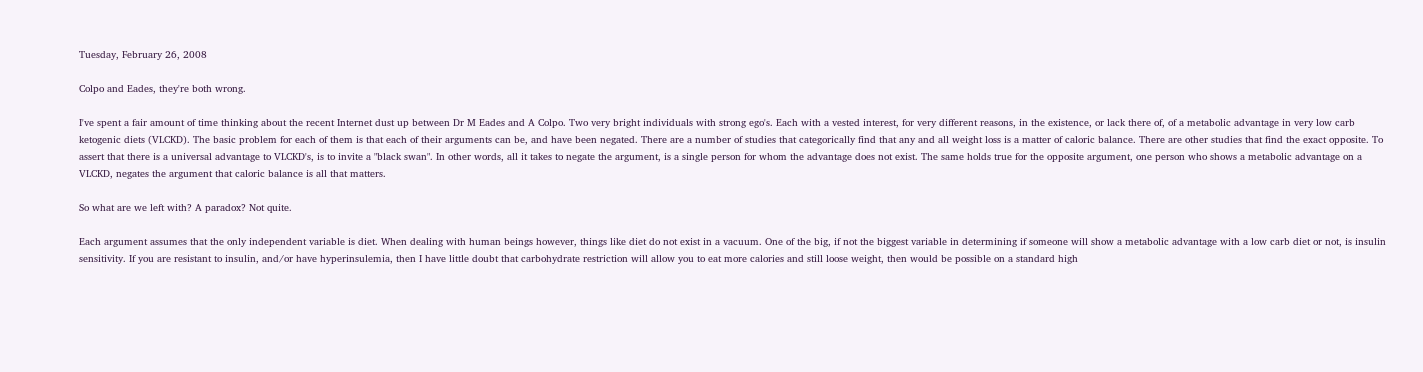Tuesday, February 26, 2008

Colpo and Eades, they're both wrong.

I've spent a fair amount of time thinking about the recent Internet dust up between Dr M Eades and A Colpo. Two very bright individuals with strong ego's. Each with a vested interest, for very different reasons, in the existence, or lack there of, of a metabolic advantage in very low carb ketogenic diets (VLCKD). The basic problem for each of them is that each of their arguments can be, and have been negated. There are a number of studies that categorically find that any and all weight loss is a matter of caloric balance. There are other studies that find the exact opposite. To assert that there is a universal advantage to VLCKD's, is to invite a "black swan". In other words, all it takes to negate the argument, is a single person for whom the advantage does not exist. The same holds true for the opposite argument, one person who shows a metabolic advantage on a VLCKD, negates the argument that caloric balance is all that matters.

So what are we left with? A paradox? Not quite.

Each argument assumes that the only independent variable is diet. When dealing with human beings however, things like diet do not exist in a vacuum. One of the big, if not the biggest variable in determining if someone will show a metabolic advantage with a low carb diet or not, is insulin sensitivity. If you are resistant to insulin, and/or have hyperinsulemia, then I have little doubt that carbohydrate restriction will allow you to eat more calories and still loose weight, then would be possible on a standard high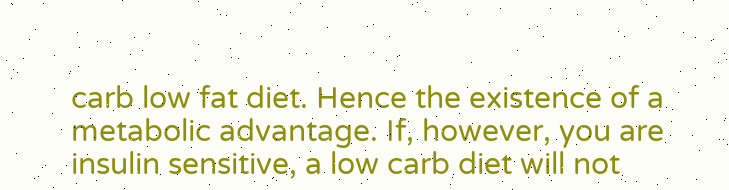carb low fat diet. Hence the existence of a metabolic advantage. If, however, you are insulin sensitive, a low carb diet will not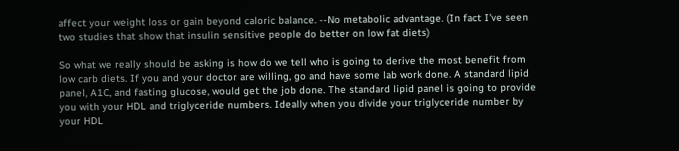affect your weight loss or gain beyond caloric balance. --No metabolic advantage. (In fact I've seen two studies that show that insulin sensitive people do better on low fat diets)

So what we really should be asking is how do we tell who is going to derive the most benefit from low carb diets. If you and your doctor are willing, go and have some lab work done. A standard lipid panel, A1C, and fasting glucose, would get the job done. The standard lipid panel is going to provide you with your HDL and triglyceride numbers. Ideally when you divide your triglyceride number by your HDL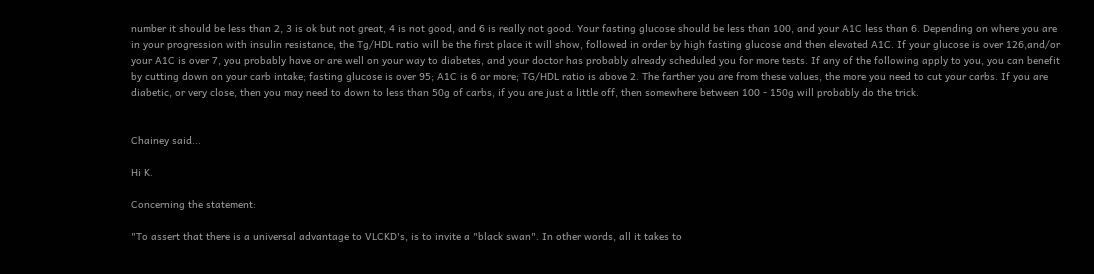number it should be less than 2, 3 is ok but not great, 4 is not good, and 6 is really not good. Your fasting glucose should be less than 100, and your A1C less than 6. Depending on where you are in your progression with insulin resistance, the Tg/HDL ratio will be the first place it will show, followed in order by high fasting glucose and then elevated A1C. If your glucose is over 126,and/or your A1C is over 7, you probably have or are well on your way to diabetes, and your doctor has probably already scheduled you for more tests. If any of the following apply to you, you can benefit by cutting down on your carb intake; fasting glucose is over 95; A1C is 6 or more; TG/HDL ratio is above 2. The farther you are from these values, the more you need to cut your carbs. If you are diabetic, or very close, then you may need to down to less than 50g of carbs, if you are just a little off, then somewhere between 100 - 150g will probably do the trick.


Chainey said...

Hi K.

Concerning the statement:

"To assert that there is a universal advantage to VLCKD's, is to invite a "black swan". In other words, all it takes to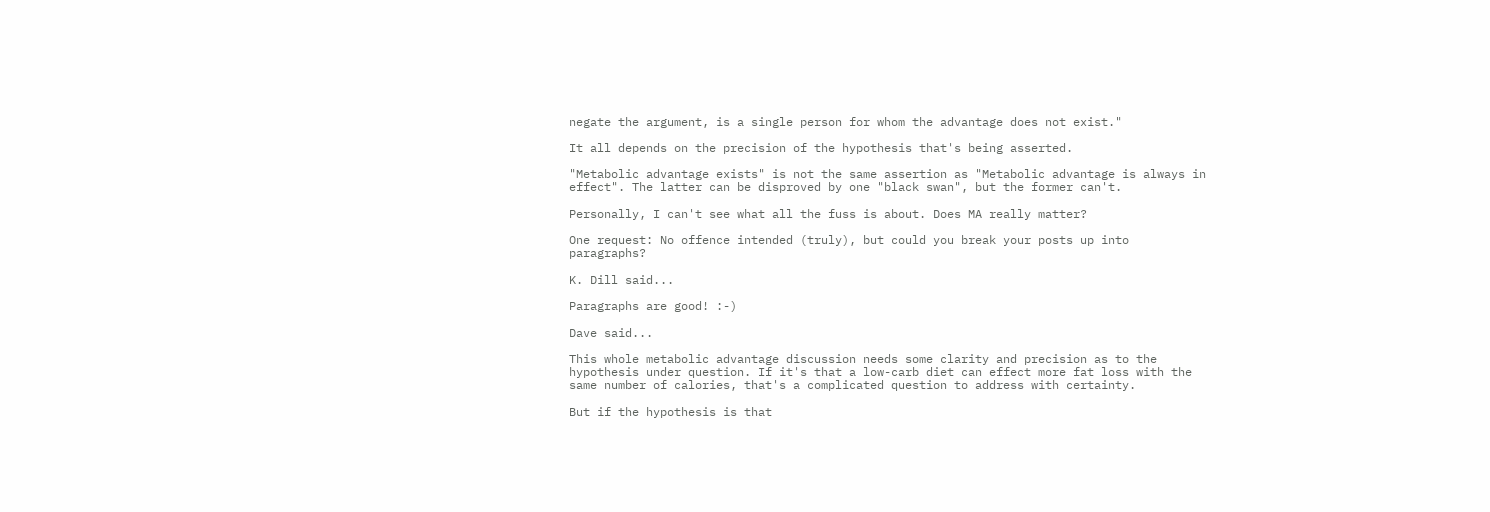negate the argument, is a single person for whom the advantage does not exist."

It all depends on the precision of the hypothesis that's being asserted.

"Metabolic advantage exists" is not the same assertion as "Metabolic advantage is always in effect". The latter can be disproved by one "black swan", but the former can't.

Personally, I can't see what all the fuss is about. Does MA really matter?

One request: No offence intended (truly), but could you break your posts up into paragraphs?

K. Dill said...

Paragraphs are good! :-)

Dave said...

This whole metabolic advantage discussion needs some clarity and precision as to the hypothesis under question. If it's that a low-carb diet can effect more fat loss with the same number of calories, that's a complicated question to address with certainty.

But if the hypothesis is that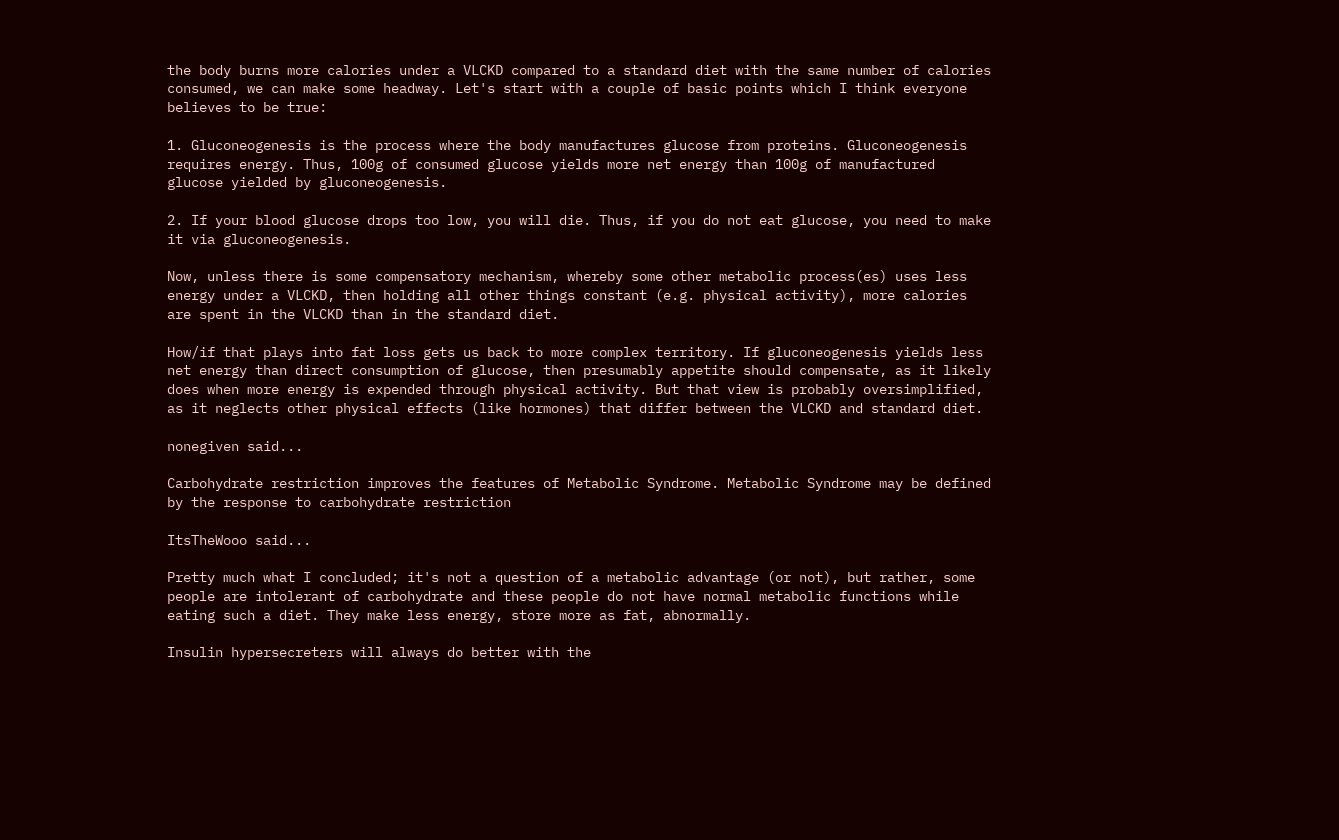the body burns more calories under a VLCKD compared to a standard diet with the same number of calories consumed, we can make some headway. Let's start with a couple of basic points which I think everyone believes to be true:

1. Gluconeogenesis is the process where the body manufactures glucose from proteins. Gluconeogenesis requires energy. Thus, 100g of consumed glucose yields more net energy than 100g of manufactured glucose yielded by gluconeogenesis.

2. If your blood glucose drops too low, you will die. Thus, if you do not eat glucose, you need to make it via gluconeogenesis.

Now, unless there is some compensatory mechanism, whereby some other metabolic process(es) uses less energy under a VLCKD, then holding all other things constant (e.g. physical activity), more calories are spent in the VLCKD than in the standard diet.

How/if that plays into fat loss gets us back to more complex territory. If gluconeogenesis yields less net energy than direct consumption of glucose, then presumably appetite should compensate, as it likely does when more energy is expended through physical activity. But that view is probably oversimplified, as it neglects other physical effects (like hormones) that differ between the VLCKD and standard diet.

nonegiven said...

Carbohydrate restriction improves the features of Metabolic Syndrome. Metabolic Syndrome may be defined by the response to carbohydrate restriction

ItsTheWooo said...

Pretty much what I concluded; it's not a question of a metabolic advantage (or not), but rather, some people are intolerant of carbohydrate and these people do not have normal metabolic functions while eating such a diet. They make less energy, store more as fat, abnormally.

Insulin hypersecreters will always do better with the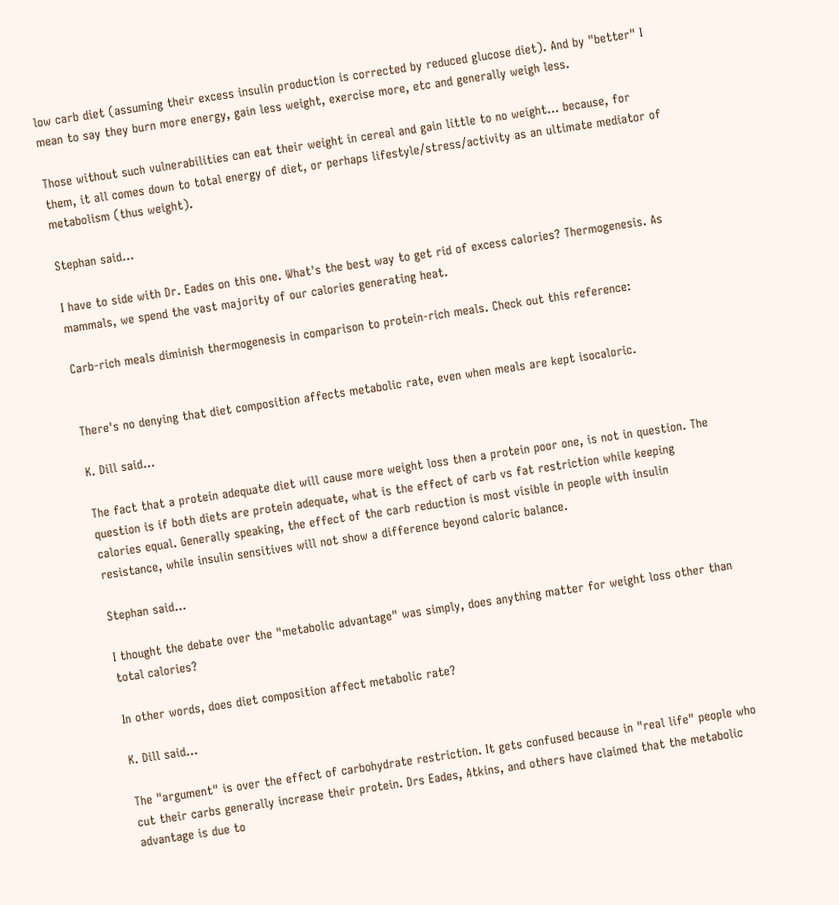low carb diet (assuming their excess insulin production is corrected by reduced glucose diet). And by "better" I mean to say they burn more energy, gain less weight, exercise more, etc and generally weigh less.

Those without such vulnerabilities can eat their weight in cereal and gain little to no weight... because, for them, it all comes down to total energy of diet, or perhaps lifestyle/stress/activity as an ultimate mediator of metabolism (thus weight).

Stephan said...

I have to side with Dr. Eades on this one. What's the best way to get rid of excess calories? Thermogenesis. As mammals, we spend the vast majority of our calories generating heat.

Carb-rich meals diminish thermogenesis in comparison to protein-rich meals. Check out this reference:


There's no denying that diet composition affects metabolic rate, even when meals are kept isocaloric.

K. Dill said...

The fact that a protein adequate diet will cause more weight loss then a protein poor one, is not in question. The question is if both diets are protein adequate, what is the effect of carb vs fat restriction while keeping calories equal. Generally speaking, the effect of the carb reduction is most visible in people with insulin resistance, while insulin sensitives will not show a difference beyond caloric balance.

Stephan said...

I thought the debate over the "metabolic advantage" was simply, does anything matter for weight loss other than total calories?

In other words, does diet composition affect metabolic rate?

K. Dill said...

The "argument" is over the effect of carbohydrate restriction. It gets confused because in "real life" people who cut their carbs generally increase their protein. Drs Eades, Atkins, and others have claimed that the metabolic advantage is due to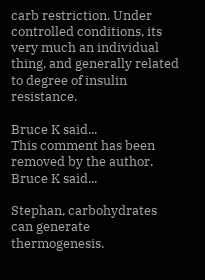carb restriction. Under controlled conditions, its very much an individual thing, and generally related to degree of insulin resistance.

Bruce K said...
This comment has been removed by the author.
Bruce K said...

Stephan, carbohydrates can generate thermogenesis.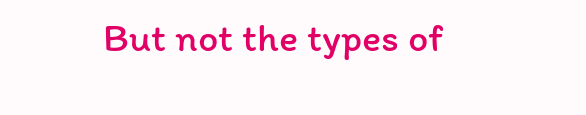But not the types of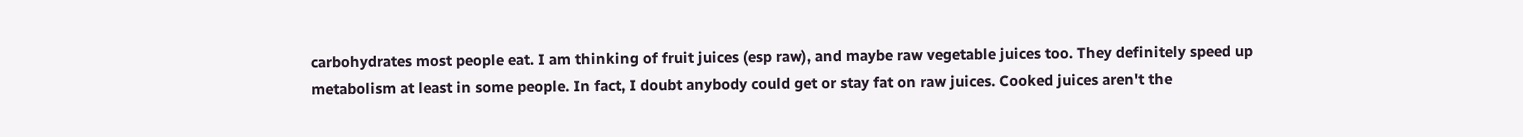carbohydrates most people eat. I am thinking of fruit juices (esp raw), and maybe raw vegetable juices too. They definitely speed up metabolism at least in some people. In fact, I doubt anybody could get or stay fat on raw juices. Cooked juices aren't the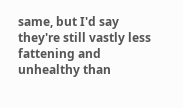same, but I'd say they're still vastly less fattening and unhealthy than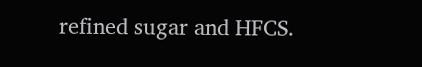refined sugar and HFCS.